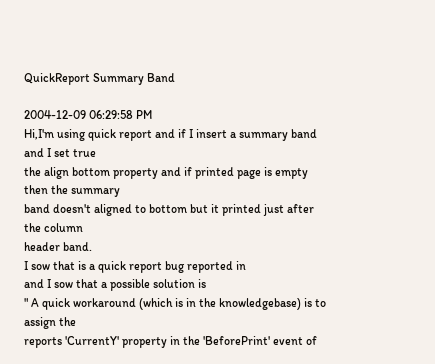QuickReport Summary Band

2004-12-09 06:29:58 PM
Hi,I'm using quick report and if I insert a summary band and I set true
the align bottom property and if printed page is empty then the summary
band doesn't aligned to bottom but it printed just after the column
header band.
I sow that is a quick report bug reported in
and I sow that a possible solution is
" A quick workaround (which is in the knowledgebase) is to assign the
reports 'CurrentY' property in the 'BeforePrint' event of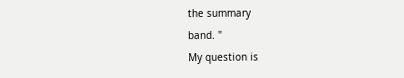the summary
band. "
My question is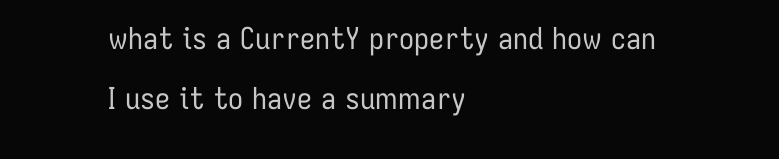what is a CurrentY property and how can I use it to have a summary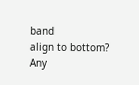band
align to bottom?
Any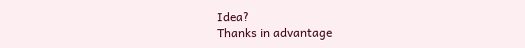Idea?
Thanks in advantage